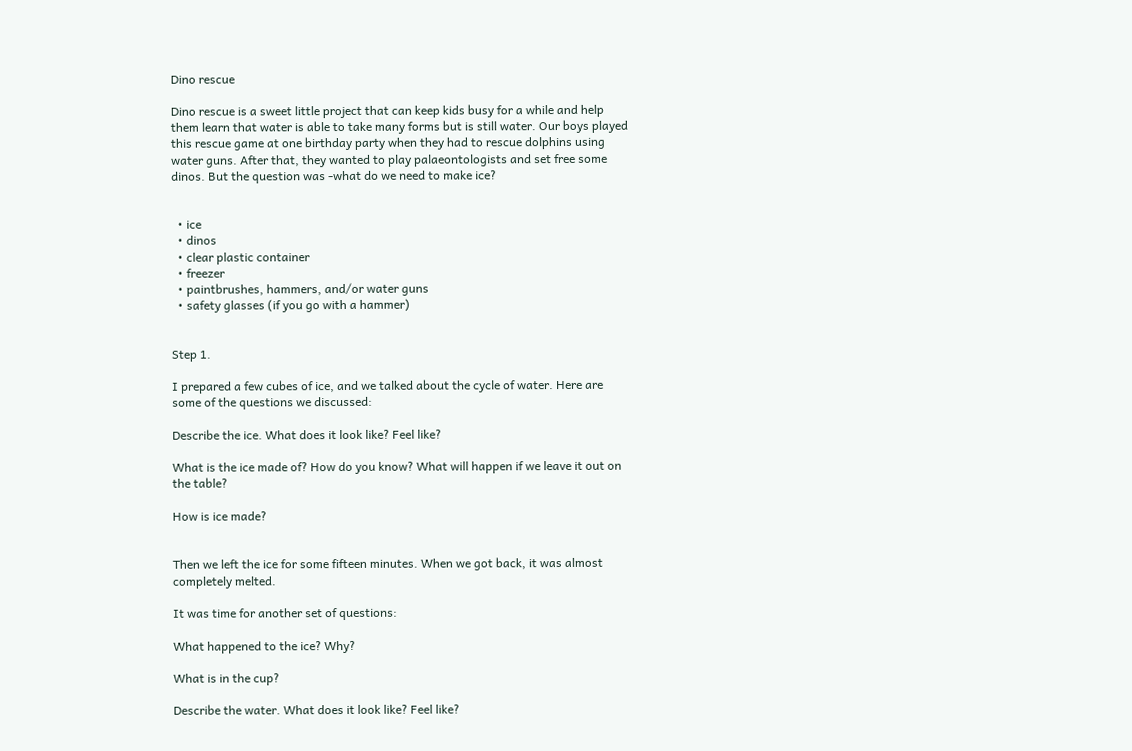Dino rescue

Dino rescue is a sweet little project that can keep kids busy for a while and help them learn that water is able to take many forms but is still water. Our boys played this rescue game at one birthday party when they had to rescue dolphins using water guns. After that, they wanted to play palaeontologists and set free some dinos. But the question was -what do we need to make ice?


  • ice
  • dinos
  • clear plastic container
  • freezer
  • paintbrushes, hammers, and/or water guns
  • safety glasses (if you go with a hammer)


Step 1.

I prepared a few cubes of ice, and we talked about the cycle of water. Here are some of the questions we discussed:

Describe the ice. What does it look like? Feel like?

What is the ice made of? How do you know? What will happen if we leave it out on the table?

How is ice made?


Then we left the ice for some fifteen minutes. When we got back, it was almost completely melted.

It was time for another set of questions:

What happened to the ice? Why?

What is in the cup?

Describe the water. What does it look like? Feel like?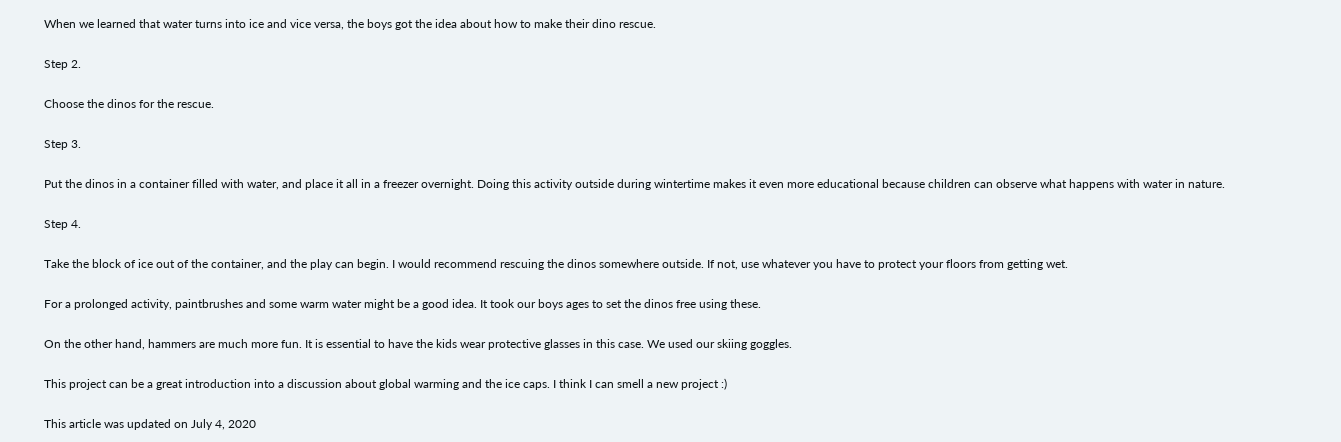When we learned that water turns into ice and vice versa, the boys got the idea about how to make their dino rescue.

Step 2.

Choose the dinos for the rescue.

Step 3.

Put the dinos in a container filled with water, and place it all in a freezer overnight. Doing this activity outside during wintertime makes it even more educational because children can observe what happens with water in nature.

Step 4.

Take the block of ice out of the container, and the play can begin. I would recommend rescuing the dinos somewhere outside. If not, use whatever you have to protect your floors from getting wet.

For a prolonged activity, paintbrushes and some warm water might be a good idea. It took our boys ages to set the dinos free using these.

On the other hand, hammers are much more fun. It is essential to have the kids wear protective glasses in this case. We used our skiing goggles.

This project can be a great introduction into a discussion about global warming and the ice caps. I think I can smell a new project :)

This article was updated on July 4, 2020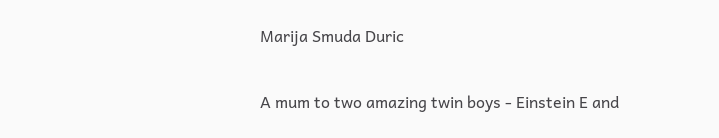Marija Smuda Duric

A mum to two amazing twin boys - Einstein E and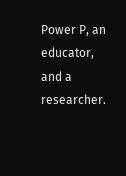Power P, an educator, and a researcher.